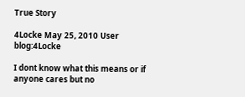True Story

4Locke May 25, 2010 User blog:4Locke

I dont know what this means or if anyone cares but no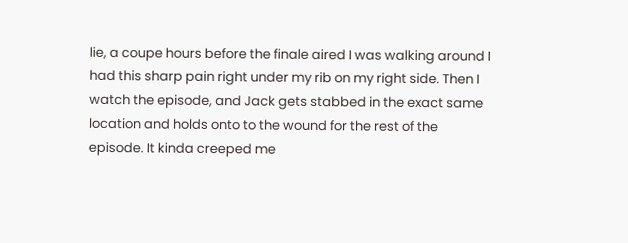lie, a coupe hours before the finale aired I was walking around I had this sharp pain right under my rib on my right side. Then I watch the episode, and Jack gets stabbed in the exact same location and holds onto to the wound for the rest of the episode. It kinda creeped me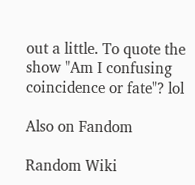out a little. To quote the show "Am I confusing coincidence or fate"? lol

Also on Fandom

Random Wiki